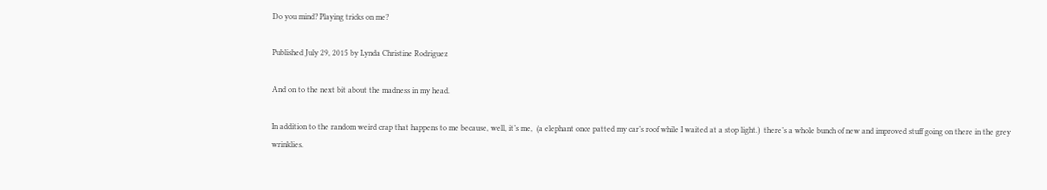Do you mind? Playing tricks on me?

Published July 29, 2015 by Lynda Christine Rodriguez

And on to the next bit about the madness in my head.

In addition to the random weird crap that happens to me because, well, it’s me,  (a elephant once patted my car’s roof while I waited at a stop light.)  there’s a whole bunch of new and improved stuff going on there in the grey wrinklies.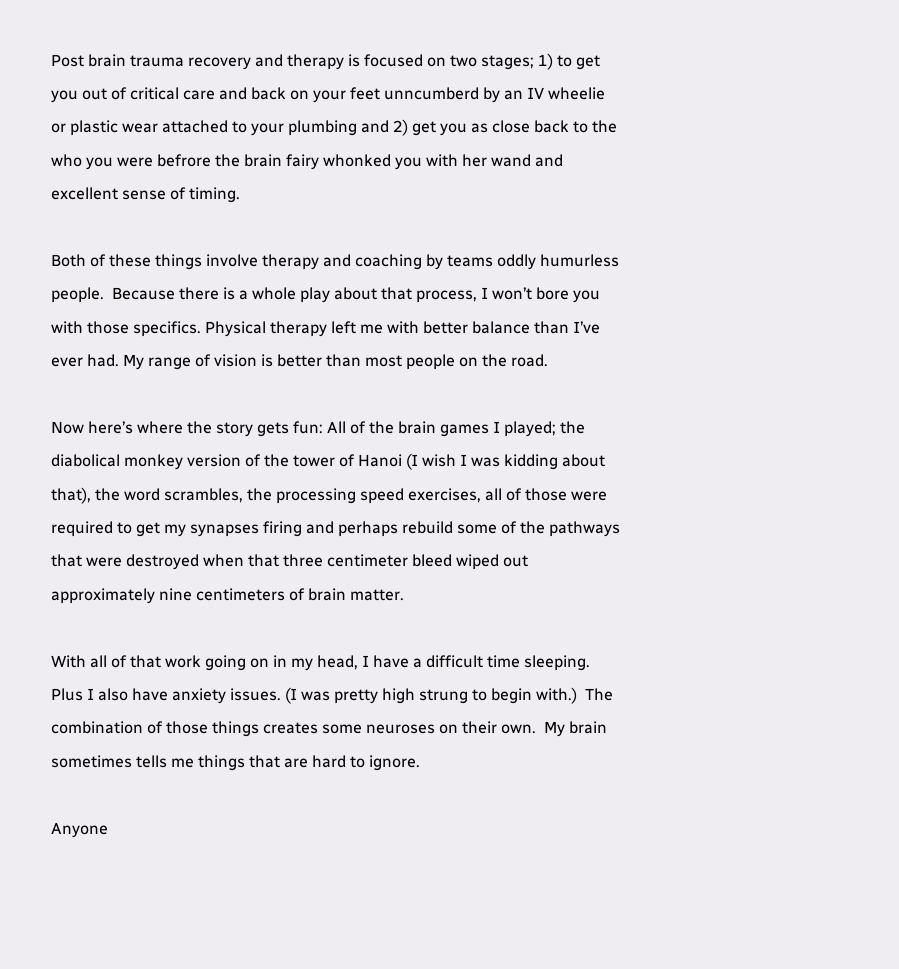Post brain trauma recovery and therapy is focused on two stages; 1) to get you out of critical care and back on your feet unncumberd by an IV wheelie or plastic wear attached to your plumbing and 2) get you as close back to the who you were befrore the brain fairy whonked you with her wand and excellent sense of timing.

Both of these things involve therapy and coaching by teams oddly humurless people.  Because there is a whole play about that process, I won’t bore you with those specifics. Physical therapy left me with better balance than I’ve ever had. My range of vision is better than most people on the road.

Now here’s where the story gets fun: All of the brain games I played; the diabolical monkey version of the tower of Hanoi (I wish I was kidding about that), the word scrambles, the processing speed exercises, all of those were required to get my synapses firing and perhaps rebuild some of the pathways that were destroyed when that three centimeter bleed wiped out approximately nine centimeters of brain matter.

With all of that work going on in my head, I have a difficult time sleeping. Plus I also have anxiety issues. (I was pretty high strung to begin with.)  The combination of those things creates some neuroses on their own.  My brain sometimes tells me things that are hard to ignore.

Anyone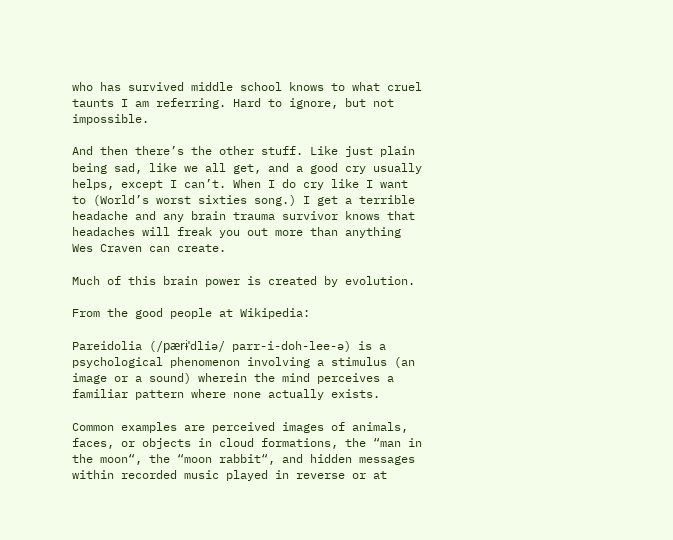who has survived middle school knows to what cruel taunts I am referring. Hard to ignore, but not impossible.

And then there’s the other stuff. Like just plain being sad, like we all get, and a good cry usually helps, except I can’t. When I do cry like I want to (World’s worst sixties song.) I get a terrible headache and any brain trauma survivor knows that headaches will freak you out more than anything  Wes Craven can create.

Much of this brain power is created by evolution.

From the good people at Wikipedia:

Pareidolia (/pærɨˈdliə/ parr-i-doh-lee-ə) is a psychological phenomenon involving a stimulus (an image or a sound) wherein the mind perceives a familiar pattern where none actually exists.

Common examples are perceived images of animals, faces, or objects in cloud formations, the “man in the moon“, the “moon rabbit“, and hidden messages within recorded music played in reverse or at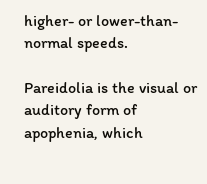higher- or lower-than-normal speeds.

Pareidolia is the visual or auditory form of apophenia, which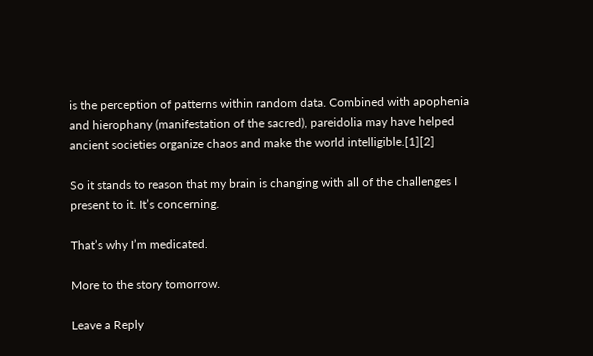is the perception of patterns within random data. Combined with apophenia and hierophany (manifestation of the sacred), pareidolia may have helped ancient societies organize chaos and make the world intelligible.[1][2]

So it stands to reason that my brain is changing with all of the challenges I present to it. It’s concerning.

That’s why I’m medicated.

More to the story tomorrow.

Leave a Reply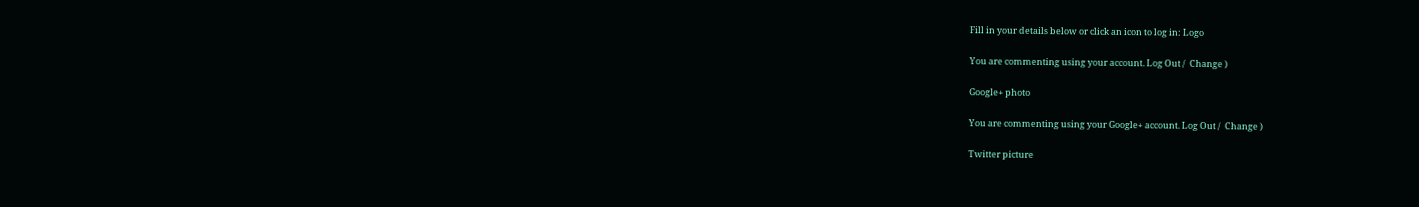Fill in your details below or click an icon to log in: Logo

You are commenting using your account. Log Out /  Change )

Google+ photo

You are commenting using your Google+ account. Log Out /  Change )

Twitter picture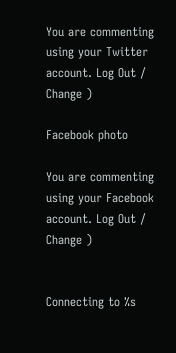You are commenting using your Twitter account. Log Out /  Change )

Facebook photo

You are commenting using your Facebook account. Log Out /  Change )


Connecting to %s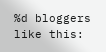%d bloggers like this: